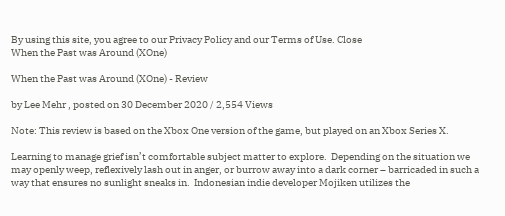By using this site, you agree to our Privacy Policy and our Terms of Use. Close
When the Past was Around (XOne)

When the Past was Around (XOne) - Review

by Lee Mehr , posted on 30 December 2020 / 2,554 Views

Note: This review is based on the Xbox One version of the game, but played on an Xbox Series X.

Learning to manage grief isn’t comfortable subject matter to explore.  Depending on the situation we may openly weep, reflexively lash out in anger, or burrow away into a dark corner – barricaded in such a way that ensures no sunlight sneaks in.  Indonesian indie developer Mojiken utilizes the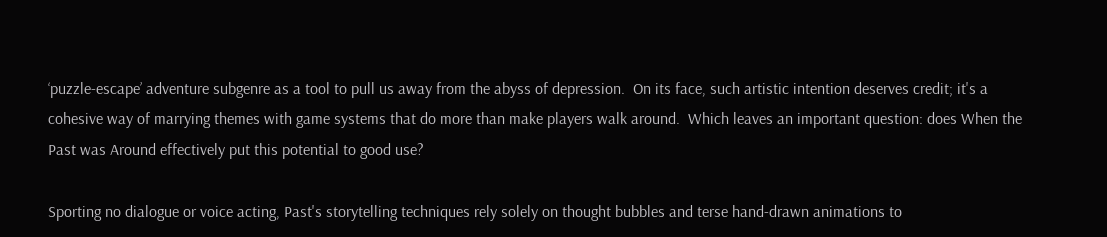‘puzzle-escape’ adventure subgenre as a tool to pull us away from the abyss of depression.  On its face, such artistic intention deserves credit; it's a cohesive way of marrying themes with game systems that do more than make players walk around.  Which leaves an important question: does When the Past was Around effectively put this potential to good use?

Sporting no dialogue or voice acting, Past's storytelling techniques rely solely on thought bubbles and terse hand-drawn animations to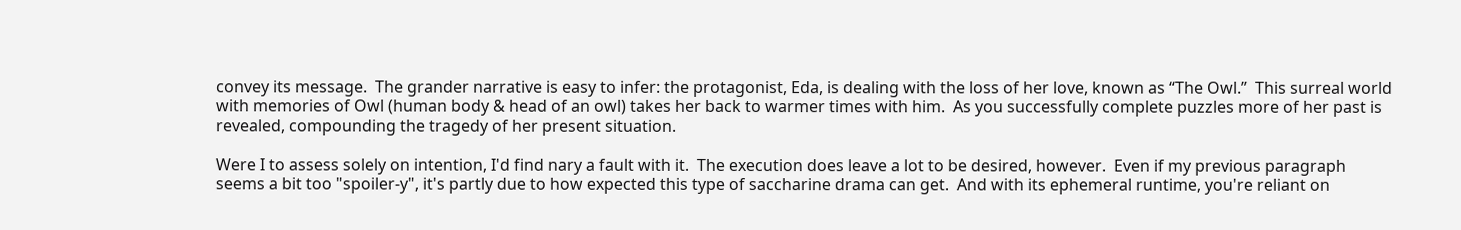convey its message.  The grander narrative is easy to infer: the protagonist, Eda, is dealing with the loss of her love, known as “The Owl.”  This surreal world with memories of Owl (human body & head of an owl) takes her back to warmer times with him.  As you successfully complete puzzles more of her past is revealed, compounding the tragedy of her present situation.

Were I to assess solely on intention, I'd find nary a fault with it.  The execution does leave a lot to be desired, however.  Even if my previous paragraph seems a bit too "spoiler-y", it's partly due to how expected this type of saccharine drama can get.  And with its ephemeral runtime, you're reliant on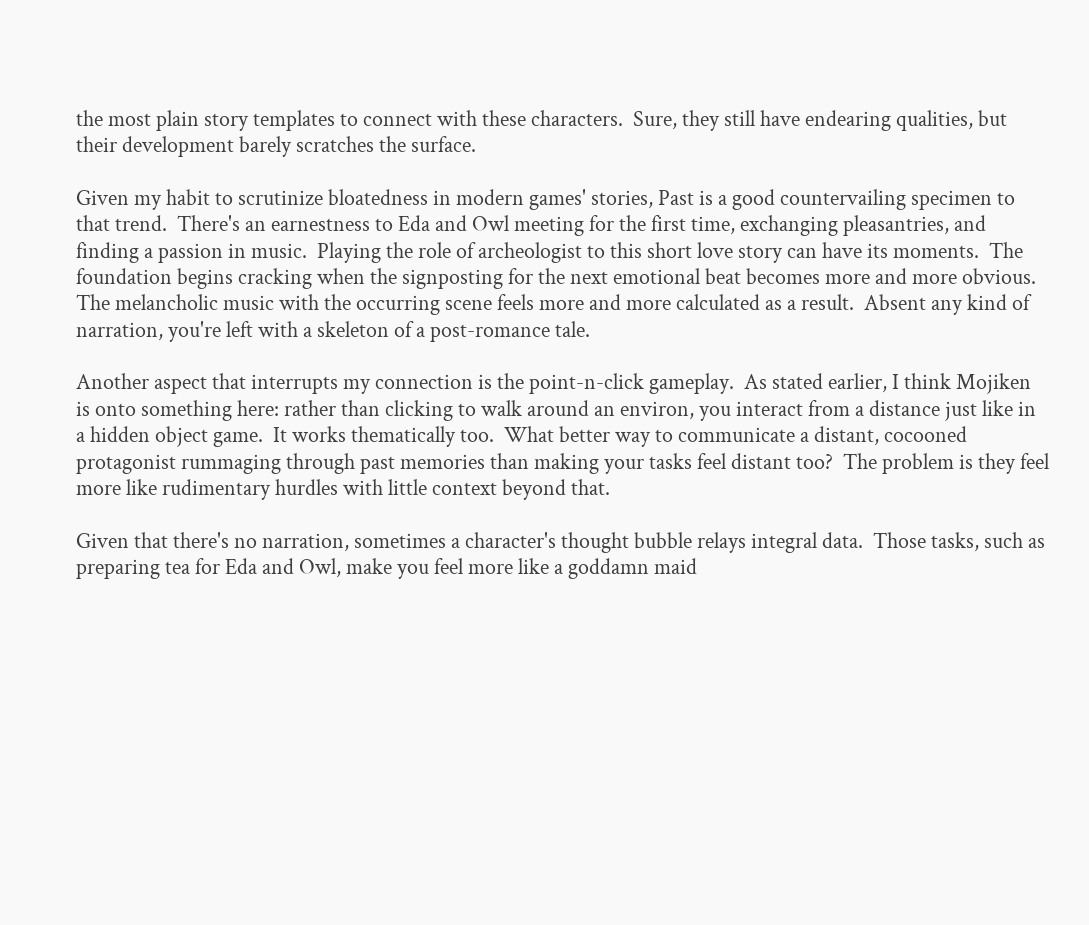the most plain story templates to connect with these characters.  Sure, they still have endearing qualities, but their development barely scratches the surface.

Given my habit to scrutinize bloatedness in modern games' stories, Past is a good countervailing specimen to that trend.  There's an earnestness to Eda and Owl meeting for the first time, exchanging pleasantries, and finding a passion in music.  Playing the role of archeologist to this short love story can have its moments.  The foundation begins cracking when the signposting for the next emotional beat becomes more and more obvious.  The melancholic music with the occurring scene feels more and more calculated as a result.  Absent any kind of narration, you're left with a skeleton of a post-romance tale.

Another aspect that interrupts my connection is the point-n-click gameplay.  As stated earlier, I think Mojiken is onto something here: rather than clicking to walk around an environ, you interact from a distance just like in a hidden object game.  It works thematically too.  What better way to communicate a distant, cocooned protagonist rummaging through past memories than making your tasks feel distant too?  The problem is they feel more like rudimentary hurdles with little context beyond that.

Given that there's no narration, sometimes a character's thought bubble relays integral data.  Those tasks, such as preparing tea for Eda and Owl, make you feel more like a goddamn maid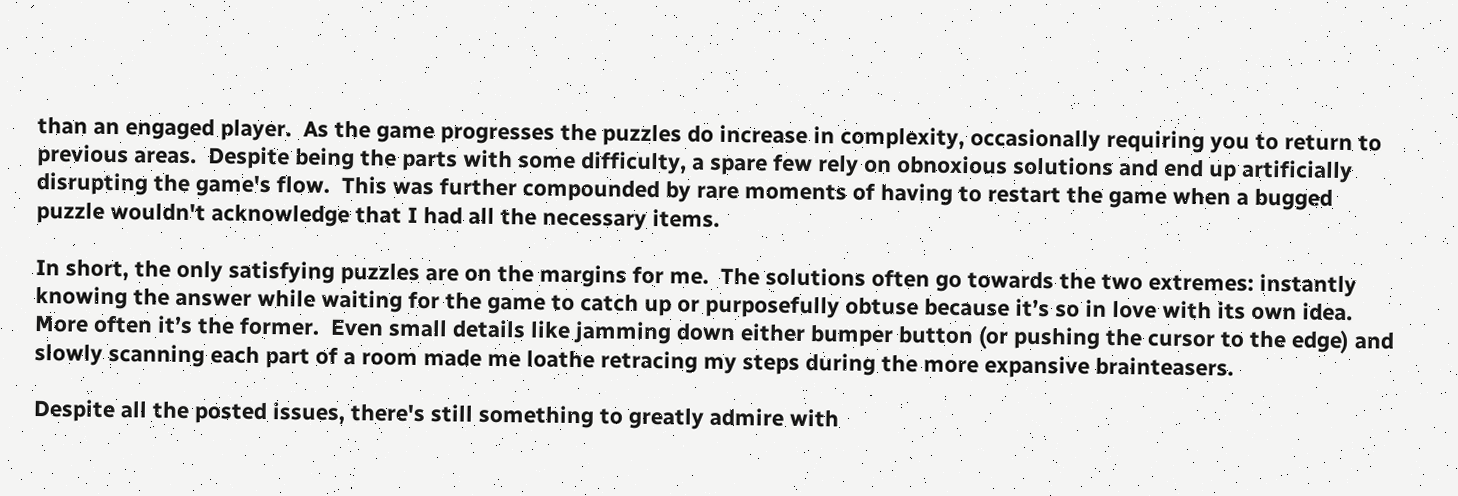than an engaged player.  As the game progresses the puzzles do increase in complexity, occasionally requiring you to return to previous areas.  Despite being the parts with some difficulty, a spare few rely on obnoxious solutions and end up artificially disrupting the game's flow.  This was further compounded by rare moments of having to restart the game when a bugged puzzle wouldn't acknowledge that I had all the necessary items.

In short, the only satisfying puzzles are on the margins for me.  The solutions often go towards the two extremes: instantly knowing the answer while waiting for the game to catch up or purposefully obtuse because it’s so in love with its own idea.  More often it’s the former.  Even small details like jamming down either bumper button (or pushing the cursor to the edge) and slowly scanning each part of a room made me loathe retracing my steps during the more expansive brainteasers.

Despite all the posted issues, there's still something to greatly admire with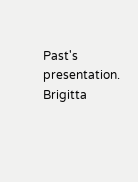Past's presentation.  Brigitta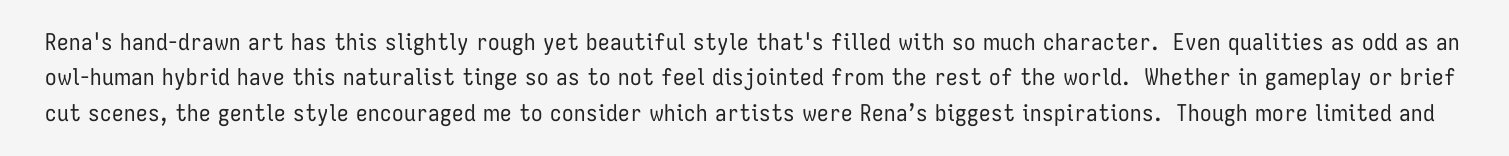Rena's hand-drawn art has this slightly rough yet beautiful style that's filled with so much character.  Even qualities as odd as an owl-human hybrid have this naturalist tinge so as to not feel disjointed from the rest of the world.  Whether in gameplay or brief cut scenes, the gentle style encouraged me to consider which artists were Rena’s biggest inspirations.  Though more limited and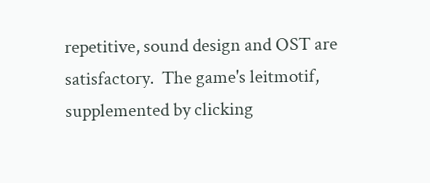repetitive, sound design and OST are satisfactory.  The game's leitmotif, supplemented by clicking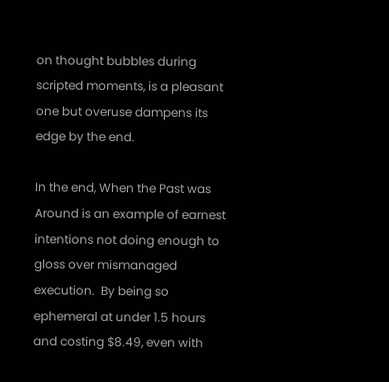on thought bubbles during scripted moments, is a pleasant one but overuse dampens its edge by the end.

In the end, When the Past was Around is an example of earnest intentions not doing enough to gloss over mismanaged execution.  By being so ephemeral at under 1.5 hours and costing $8.49, even with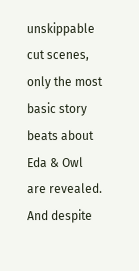unskippable cut scenes, only the most basic story beats about Eda & Owl are revealed.  And despite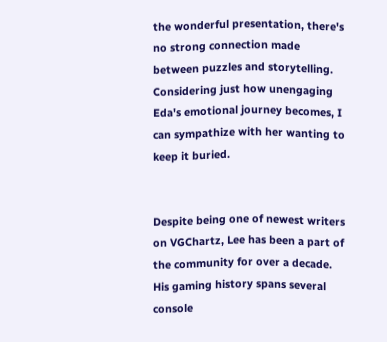the wonderful presentation, there's no strong connection made between puzzles and storytelling.  Considering just how unengaging Eda's emotional journey becomes, I can sympathize with her wanting to keep it buried.


Despite being one of newest writers on VGChartz, Lee has been a part of the community for over a decade. His gaming history spans several console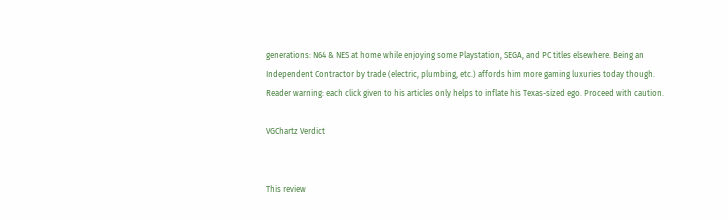generations: N64 & NES at home while enjoying some Playstation, SEGA, and PC titles elsewhere. Being an Independent Contractor by trade (electric, plumbing, etc.) affords him more gaming luxuries today though. Reader warning: each click given to his articles only helps to inflate his Texas-sized ego. Proceed with caution.

VGChartz Verdict


This review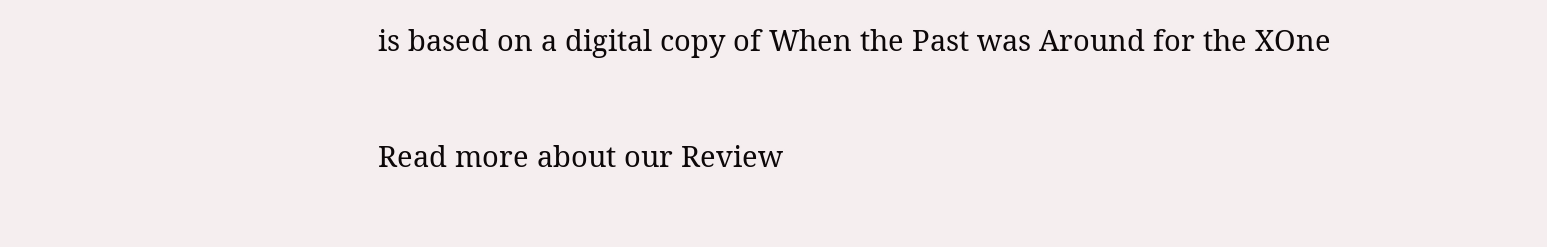is based on a digital copy of When the Past was Around for the XOne

Read more about our Review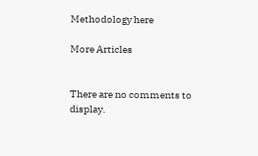Methodology here

More Articles


There are no comments to display.